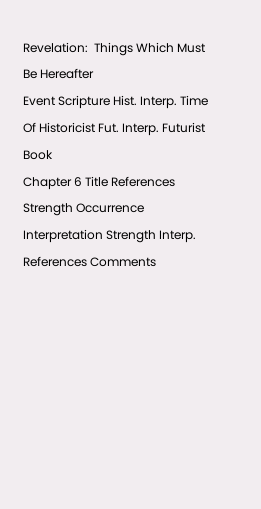Revelation:  Things Which Must Be Hereafter
Event Scripture Hist. Interp. Time Of Historicist Fut. Interp. Futurist Book
Chapter 6 Title References Strength Occurrence Interpretation Strength Interp. References Comments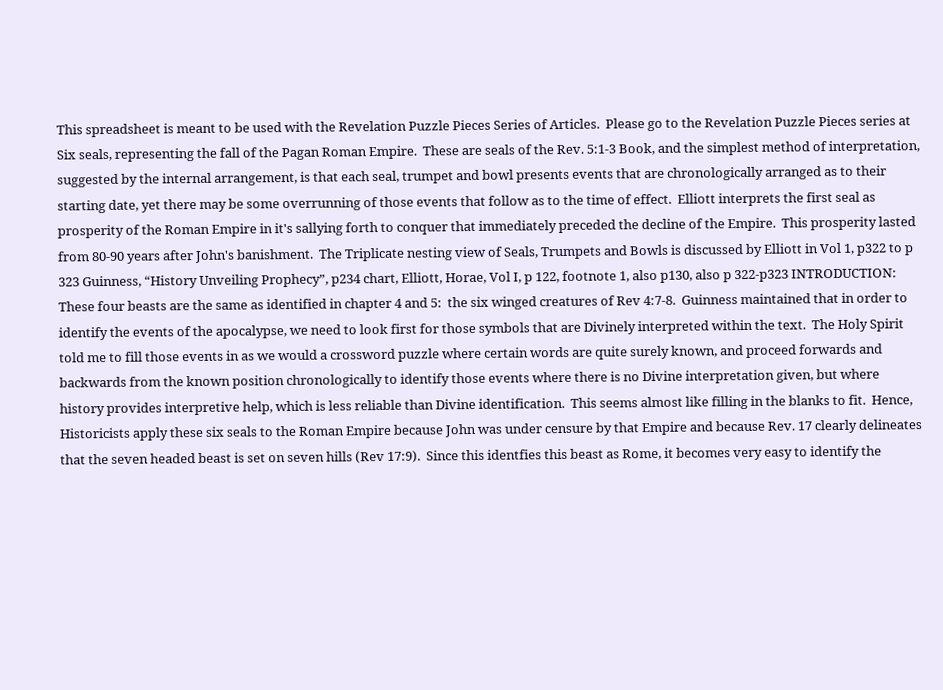This spreadsheet is meant to be used with the Revelation Puzzle Pieces Series of Articles.  Please go to the Revelation Puzzle Pieces series at Six seals, representing the fall of the Pagan Roman Empire.  These are seals of the Rev. 5:1-3 Book, and the simplest method of interpretation, suggested by the internal arrangement, is that each seal, trumpet and bowl presents events that are chronologically arranged as to their starting date, yet there may be some overrunning of those events that follow as to the time of effect.  Elliott interprets the first seal as prosperity of the Roman Empire in it's sallying forth to conquer that immediately preceded the decline of the Empire.  This prosperity lasted from 80-90 years after John's banishment.  The Triplicate nesting view of Seals, Trumpets and Bowls is discussed by Elliott in Vol 1, p322 to p 323 Guinness, “History Unveiling Prophecy”, p234 chart, Elliott, Horae, Vol I, p 122, footnote 1, also p130, also p 322-p323 INTRODUCTION:  These four beasts are the same as identified in chapter 4 and 5:  the six winged creatures of Rev 4:7-8.  Guinness maintained that in order to identify the events of the apocalypse, we need to look first for those symbols that are Divinely interpreted within the text.  The Holy Spirit told me to fill those events in as we would a crossword puzzle where certain words are quite surely known, and proceed forwards and backwards from the known position chronologically to identify those events where there is no Divine interpretation given, but where history provides interpretive help, which is less reliable than Divine identification.  This seems almost like filling in the blanks to fit.  Hence, Historicists apply these six seals to the Roman Empire because John was under censure by that Empire and because Rev. 17 clearly delineates that the seven headed beast is set on seven hills (Rev 17:9).  Since this identfies this beast as Rome, it becomes very easy to identify the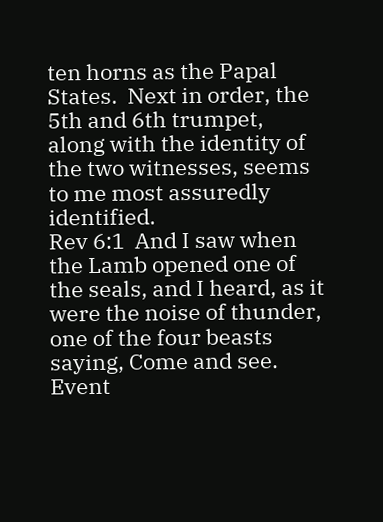ten horns as the Papal States.  Next in order, the 5th and 6th trumpet, along with the identity of the two witnesses, seems to me most assuredly identified.
Rev 6:1  And I saw when the Lamb opened one of the seals, and I heard, as it were the noise of thunder, one of the four beasts saying, Come and see.  Event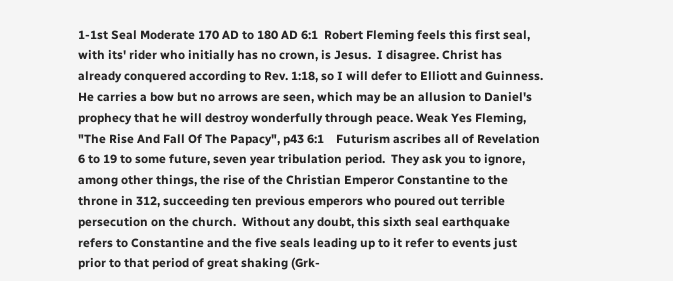1-1st Seal Moderate 170 AD to 180 AD 6:1  Robert Fleming feels this first seal, with its' rider who initially has no crown, is Jesus.  I disagree. Christ has already conquered according to Rev. 1:18, so I will defer to Elliott and Guinness.  He carries a bow but no arrows are seen, which may be an allusion to Daniel's prophecy that he will destroy wonderfully through peace. Weak Yes Fleming, "The Rise And Fall Of The Papacy", p43 6:1    Futurism ascribes all of Revelation 6 to 19 to some future, seven year tribulation period.  They ask you to ignore, among other things, the rise of the Christian Emperor Constantine to the throne in 312, succeeding ten previous emperors who poured out terrible persecution on the church.  Without any doubt, this sixth seal earthquake refers to Constantine and the five seals leading up to it refer to events just prior to that period of great shaking (Grk-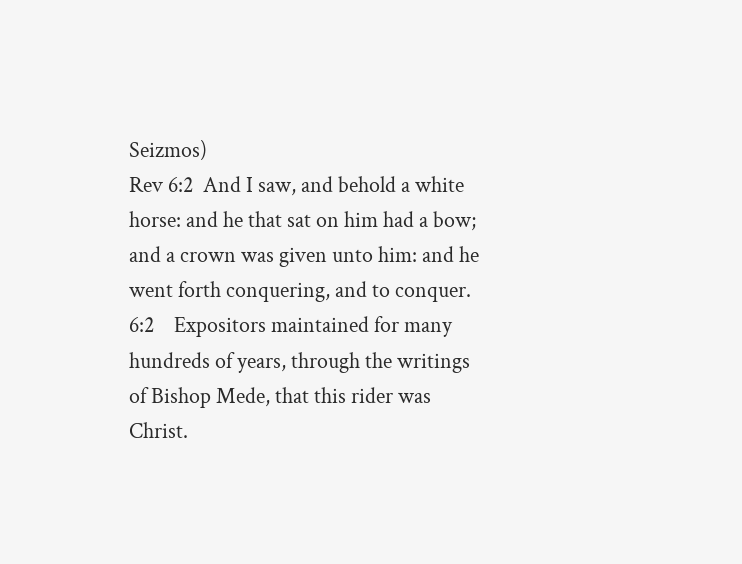Seizmos)
Rev 6:2  And I saw, and behold a white horse: and he that sat on him had a bow; and a crown was given unto him: and he went forth conquering, and to conquer.  6:2    Expositors maintained for many hundreds of years, through the writings of Bishop Mede, that this rider was Christ.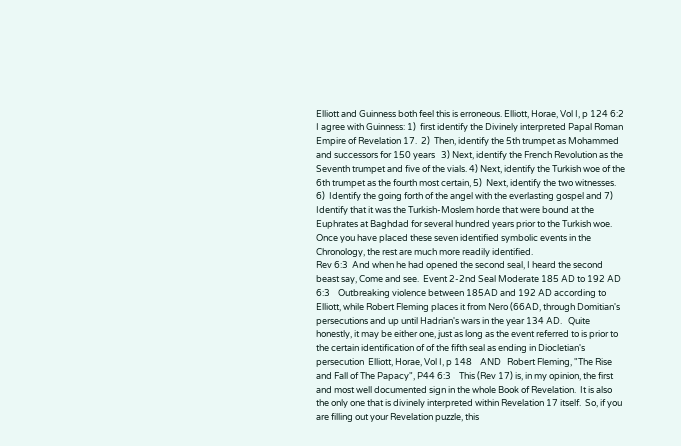Elliott and Guinness both feel this is erroneous. Elliott, Horae, Vol I, p 124 6:2    I agree with Guinness: 1)  first identify the Divinely interpreted Papal Roman Empire of Revelation 17.  2)  Then, identify the 5th trumpet as Mohammed and successors for 150 years   3) Next, identify the French Revolution as the Seventh trumpet and five of the vials. 4) Next, identify the Turkish woe of the 6th trumpet as the fourth most certain, 5)  Next, identify the two witnesses. 6)  Identify the going forth of the angel with the everlasting gospel and 7) Identify that it was the Turkish-Moslem horde that were bound at the Euphrates at Baghdad for several hundred years prior to the Turkish woe.  Once you have placed these seven identified symbolic events in the Chronology, the rest are much more readily identified.
Rev 6:3  And when he had opened the second seal, I heard the second beast say, Come and see.  Event 2-2nd Seal Moderate 185 AD to 192 AD 6:3    Outbreaking violence between 185AD and 192 AD according to Elliott, while Robert Fleming places it from Nero (66AD, through Domitian's persecutions and up until Hadrian's wars in the year 134 AD.   Quite honestly, it may be either one, just as long as the event referred to is prior to the certain identification of of the fifth seal as ending in Diocletian's persecution  Elliott, Horae, Vol I, p 148    AND   Robert Fleming, "The Rise and Fall of The Papacy", P44 6:3    This (Rev 17) is, in my opinion, the first and most well documented sign in the whole Book of Revelation.  It is also the only one that is divinely interpreted within Revelation 17 itself.  So, if you are filling out your Revelation puzzle, this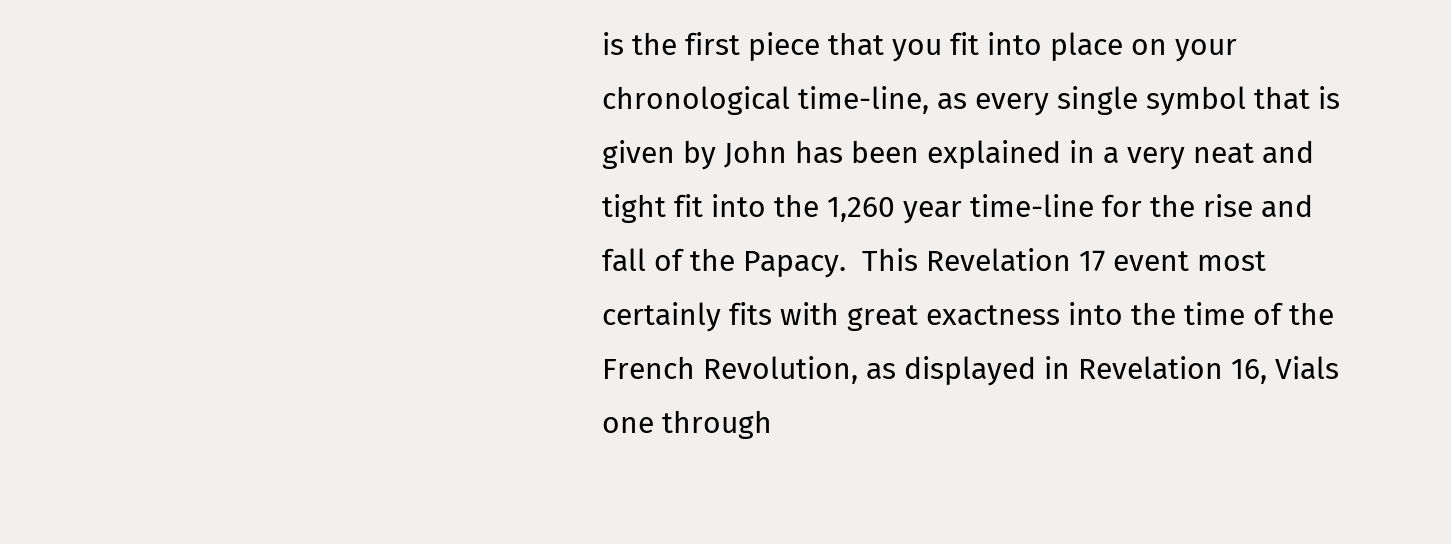is the first piece that you fit into place on your chronological time-line, as every single symbol that is given by John has been explained in a very neat and tight fit into the 1,260 year time-line for the rise and fall of the Papacy.  This Revelation 17 event most certainly fits with great exactness into the time of the French Revolution, as displayed in Revelation 16, Vials one through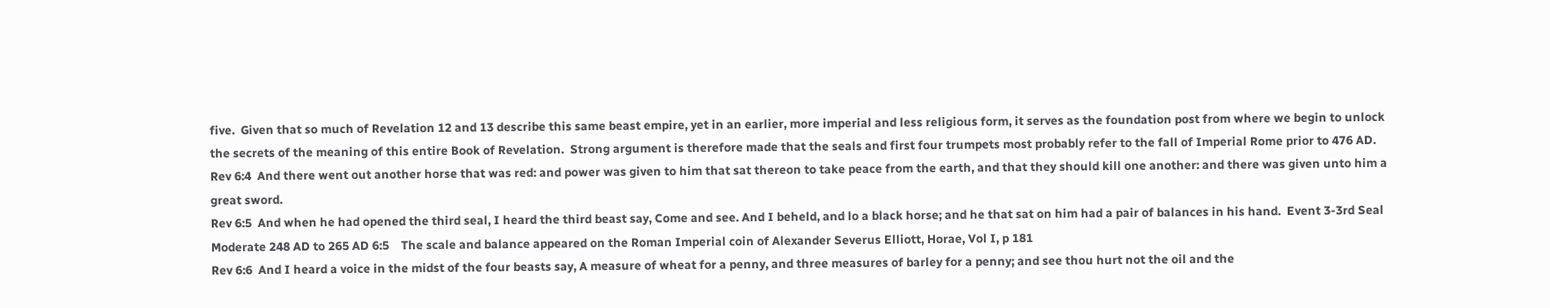five.  Given that so much of Revelation 12 and 13 describe this same beast empire, yet in an earlier, more imperial and less religious form, it serves as the foundation post from where we begin to unlock the secrets of the meaning of this entire Book of Revelation.  Strong argument is therefore made that the seals and first four trumpets most probably refer to the fall of Imperial Rome prior to 476 AD.
Rev 6:4  And there went out another horse that was red: and power was given to him that sat thereon to take peace from the earth, and that they should kill one another: and there was given unto him a great sword.
Rev 6:5  And when he had opened the third seal, I heard the third beast say, Come and see. And I beheld, and lo a black horse; and he that sat on him had a pair of balances in his hand.  Event 3-3rd Seal Moderate 248 AD to 265 AD 6:5    The scale and balance appeared on the Roman Imperial coin of Alexander Severus Elliott, Horae, Vol I, p 181
Rev 6:6  And I heard a voice in the midst of the four beasts say, A measure of wheat for a penny, and three measures of barley for a penny; and see thou hurt not the oil and the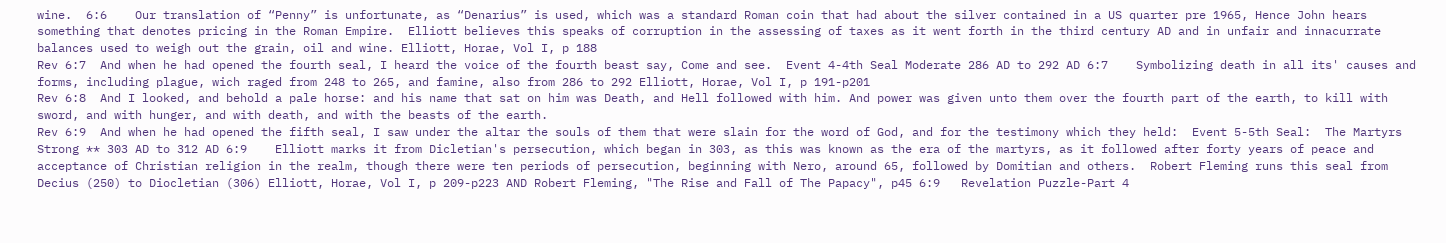wine.  6:6    Our translation of “Penny” is unfortunate, as “Denarius” is used, which was a standard Roman coin that had about the silver contained in a US quarter pre 1965, Hence John hears something that denotes pricing in the Roman Empire.  Elliott believes this speaks of corruption in the assessing of taxes as it went forth in the third century AD and in unfair and innacurrate balances used to weigh out the grain, oil and wine. Elliott, Horae, Vol I, p 188
Rev 6:7  And when he had opened the fourth seal, I heard the voice of the fourth beast say, Come and see.  Event 4-4th Seal Moderate 286 AD to 292 AD 6:7    Symbolizing death in all its' causes and forms, including plague, wich raged from 248 to 265, and famine, also from 286 to 292 Elliott, Horae, Vol I, p 191-p201
Rev 6:8  And I looked, and behold a pale horse: and his name that sat on him was Death, and Hell followed with him. And power was given unto them over the fourth part of the earth, to kill with sword, and with hunger, and with death, and with the beasts of the earth.
Rev 6:9  And when he had opened the fifth seal, I saw under the altar the souls of them that were slain for the word of God, and for the testimony which they held:  Event 5-5th Seal:  The Martyrs Strong ** 303 AD to 312 AD 6:9    Elliott marks it from Dicletian's persecution, which began in 303, as this was known as the era of the martyrs, as it followed after forty years of peace and acceptance of Christian religion in the realm, though there were ten periods of persecution, beginning with Nero, around 65, followed by Domitian and others.  Robert Fleming runs this seal from Decius (250) to Diocletian (306) Elliott, Horae, Vol I, p 209-p223 AND Robert Fleming, "The Rise and Fall of The Papacy", p45 6:9   Revelation Puzzle-Part 4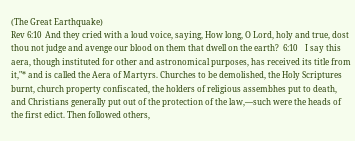(The Great Earthquake)
Rev 6:10  And they cried with a loud voice, saying, How long, O Lord, holy and true, dost thou not judge and avenge our blood on them that dwell on the earth?  6:10    I say this aera, though instituted for other and astronomical purposes, has received its title from it,"* and is called the Aera of Martyrs. Churches to be demolished, the Holy Scriptures burnt, church property confiscated, the holders of religious assembhes put to death, and Christians generally put out of the protection of the law,—such were the heads of the first edict. Then followed others,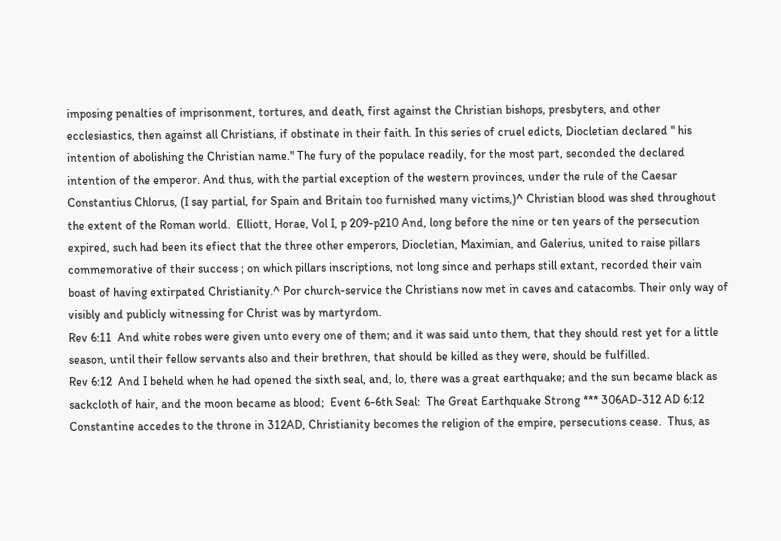imposing penalties of imprisonment, tortures, and death, first against the Christian bishops, presbyters, and other ecclesiastics, then against all Christians, if obstinate in their faith. In this series of cruel edicts, Diocletian declared " his intention of abolishing the Christian name." The fury of the populace readily, for the most part, seconded the declared intention of the emperor. And thus, with the partial exception of the western provinces, under the rule of the Caesar Constantius Chlorus, (I say partial, for Spain and Britain too furnished many victims,)^ Christian blood was shed throughout the extent of the Roman world.  Elliott, Horae, Vol I, p 209-p210 And, long before the nine or ten years of the persecution expired, such had been its efiect that the three other emperors, Diocletian, Maximian, and Galerius, united to raise pillars commemorative of their success ; on which pillars inscriptions, not long since and perhaps still extant, recorded their vain boast of having extirpated Christianity.^ Por church-service the Christians now met in caves and catacombs. Their only way of visibly and publicly witnessing for Christ was by martyrdom.
Rev 6:11  And white robes were given unto every one of them; and it was said unto them, that they should rest yet for a little season, until their fellow servants also and their brethren, that should be killed as they were, should be fulfilled.
Rev 6:12  And I beheld when he had opened the sixth seal, and, lo, there was a great earthquake; and the sun became black as sackcloth of hair, and the moon became as blood;  Event 6-6th Seal:  The Great Earthquake Strong *** 306AD-312 AD 6:12    Constantine accedes to the throne in 312AD, Christianity becomes the religion of the empire, persecutions cease.  Thus, as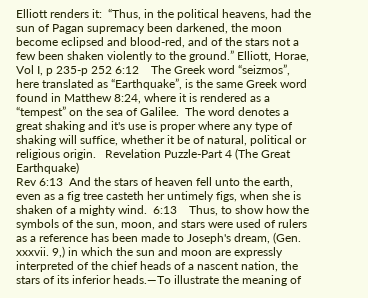Elliott renders it:  “Thus, in the political heavens, had the sun of Pagan supremacy been darkened, the moon become eclipsed and blood-red, and of the stars not a few been shaken violently to the ground.” Elliott, Horae, Vol I, p 235-p 252 6:12    The Greek word “seizmos”, here translated as “Earthquake”, is the same Greek word found in Matthew 8:24, where it is rendered as a “tempest” on the sea of Galilee.  The word denotes a great shaking and it's use is proper where any type of shaking will suffice, whether it be of natural, political or religious origin.   Revelation Puzzle-Part 4 (The Great Earthquake)
Rev 6:13  And the stars of heaven fell unto the earth, even as a fig tree casteth her untimely figs, when she is shaken of a mighty wind.  6:13    Thus, to show how the symbols of the sun, moon, and stars were used of rulers as a reference has been made to Joseph's dream, (Gen. xxxvii. 9,) in which the sun and moon are expressly interpreted of the chief heads of a nascent nation, the stars of its inferior heads.—To illustrate the meaning of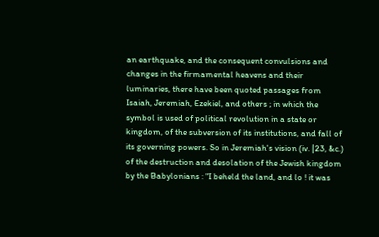an earthquake, and the consequent convulsions and changes in the firmamental heavens and their luminaries, there have been quoted passages from Isaiah, Jeremiah, Ezekiel, and others ; in which the symbol is used of political revolution in a state or kingdom, of the subversion of its institutions, and fall of its governing powers. So in Jeremiah's vision (iv. |23, &c.) of the destruction and desolation of the Jewish kingdom by the Babylonians : "I beheld the land, and lo ! it was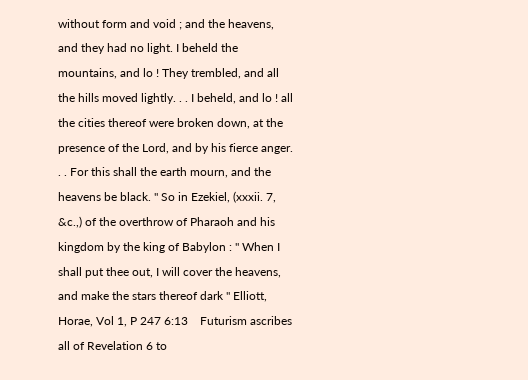without form and void ; and the heavens, and they had no light. I beheld the mountains, and lo ! They trembled, and all the hills moved lightly. . . I beheld, and lo ! all the cities thereof were broken down, at the presence of the Lord, and by his fierce anger. . . For this shall the earth mourn, and the heavens be black. " So in Ezekiel, (xxxii. 7, &c.,) of the overthrow of Pharaoh and his kingdom by the king of Babylon : " When I shall put thee out, I will cover the heavens, and make the stars thereof dark " Elliott, Horae, Vol 1, P 247 6:13    Futurism ascribes all of Revelation 6 to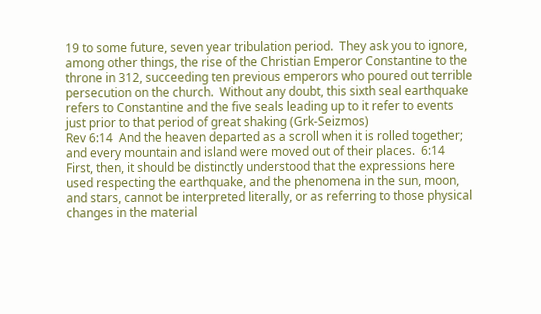19 to some future, seven year tribulation period.  They ask you to ignore, among other things, the rise of the Christian Emperor Constantine to the throne in 312, succeeding ten previous emperors who poured out terrible persecution on the church.  Without any doubt, this sixth seal earthquake refers to Constantine and the five seals leading up to it refer to events just prior to that period of great shaking (Grk-Seizmos)
Rev 6:14  And the heaven departed as a scroll when it is rolled together; and every mountain and island were moved out of their places.  6:14    First, then, it should be distinctly understood that the expressions here used respecting the earthquake, and the phenomena in the sun, moon, and stars, cannot be interpreted literally, or as referring to those physical changes in the material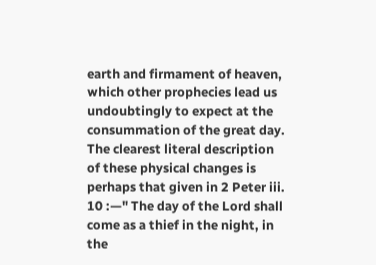earth and firmament of heaven, which other prophecies lead us undoubtingly to expect at the consummation of the great day. The clearest literal description of these physical changes is perhaps that given in 2 Peter iii. 10 :—" The day of the Lord shall come as a thief in the night, in the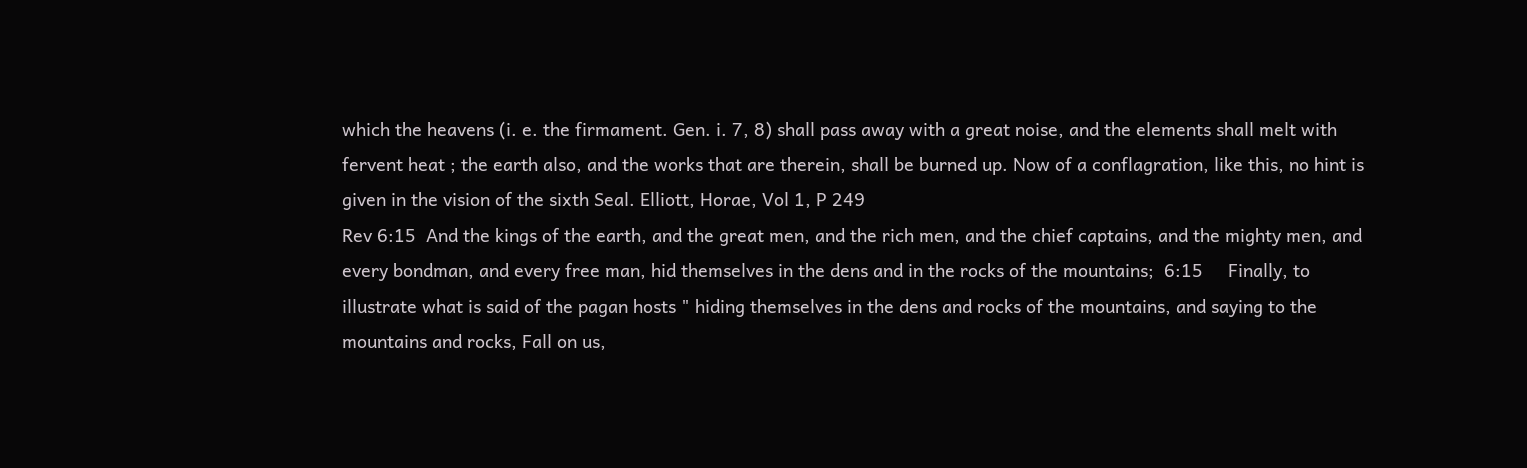which the heavens (i. e. the firmament. Gen. i. 7, 8) shall pass away with a great noise, and the elements shall melt with fervent heat ; the earth also, and the works that are therein, shall be burned up. Now of a conflagration, like this, no hint is given in the vision of the sixth Seal. Elliott, Horae, Vol 1, P 249
Rev 6:15  And the kings of the earth, and the great men, and the rich men, and the chief captains, and the mighty men, and every bondman, and every free man, hid themselves in the dens and in the rocks of the mountains;  6:15     Finally, to illustrate what is said of the pagan hosts " hiding themselves in the dens and rocks of the mountains, and saying to the mountains and rocks, Fall on us,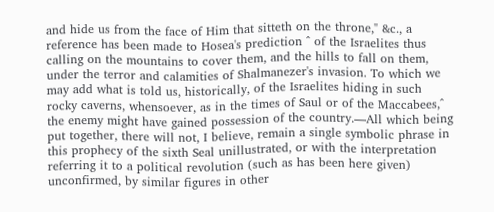and hide us from the face of Him that sitteth on the throne," &c., a reference has been made to Hosea's prediction ^ of the Israelites thus calling on the mountains to cover them, and the hills to fall on them, under the terror and calamities of Shalmanezer's invasion. To which we may add what is told us, historically, of the Israelites hiding in such rocky caverns, whensoever, as in the times of Saul or of the Maccabees,^ the enemy might have gained possession of the country.—All which being put together, there will not, I believe, remain a single symbolic phrase in this prophecy of the sixth Seal unillustrated, or with the interpretation referring it to a political revolution (such as has been here given) unconfirmed, by similar figures in other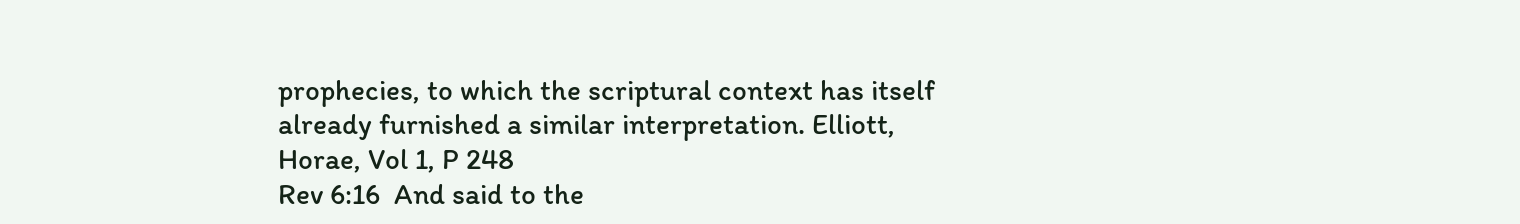prophecies, to which the scriptural context has itself already furnished a similar interpretation. Elliott, Horae, Vol 1, P 248
Rev 6:16  And said to the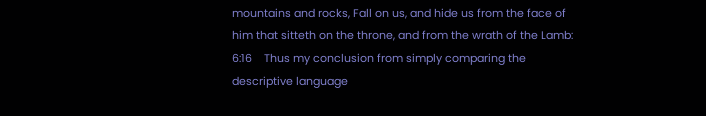mountains and rocks, Fall on us, and hide us from the face of him that sitteth on the throne, and from the wrath of the Lamb:  6:16    Thus my conclusion from simply comparing the descriptive language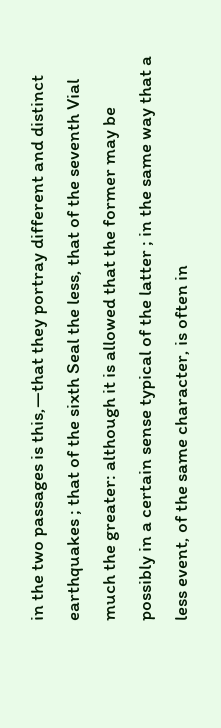in the two passages is this,—that they portray different and distinct earthquakes ; that of the sixth Seal the less, that of the seventh Vial much the greater: although it is allowed that the former may be possibly in a certain sense typical of the latter ; in the same way that a less event, of the same character, is often in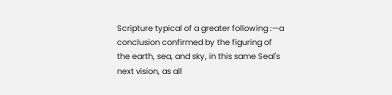Scripture typical of a greater following :—a conclusion confirmed by the figuring of the earth, sea, and sky, in this same Seal's next vision, as all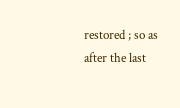restored ; so as after the last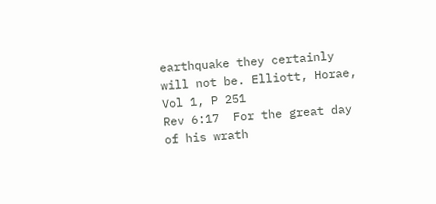earthquake they certainly will not be. Elliott, Horae, Vol 1, P 251
Rev 6:17  For the great day of his wrath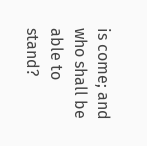is come; and who shall be able to stand?